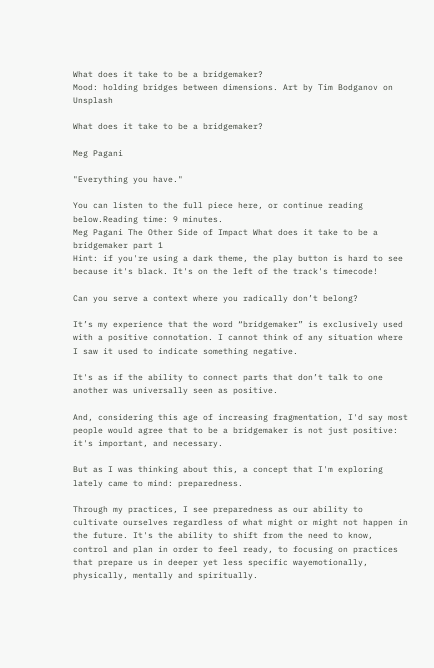What does it take to be a bridgemaker?
Mood: holding bridges between dimensions. Art by Tim Bodganov on Unsplash

What does it take to be a bridgemaker?

Meg Pagani

"Everything you have."

You can listen to the full piece here, or continue reading below.Reading time: 9 minutes.
Meg Pagani The Other Side of Impact What does it take to be a bridgemaker part 1
Hint: if you're using a dark theme, the play button is hard to see because it's black. It's on the left of the track's timecode!

Can you serve a context where you radically don’t belong?

It’s my experience that the word “bridgemaker” is exclusively used with a positive connotation. I cannot think of any situation where I saw it used to indicate something negative.

It's as if the ability to connect parts that don’t talk to one another was universally seen as positive.

And, considering this age of increasing fragmentation, I'd say most people would agree that to be a bridgemaker is not just positive: it's important, and necessary.

But as I was thinking about this, a concept that I'm exploring lately came to mind: preparedness.

Through my practices, I see preparedness as our ability to cultivate ourselves regardless of what might or might not happen in the future. It's the ability to shift from the need to know, control and plan in order to feel ready, to focusing on practices that prepare us in deeper yet less specific wayemotionally, physically, mentally and spiritually.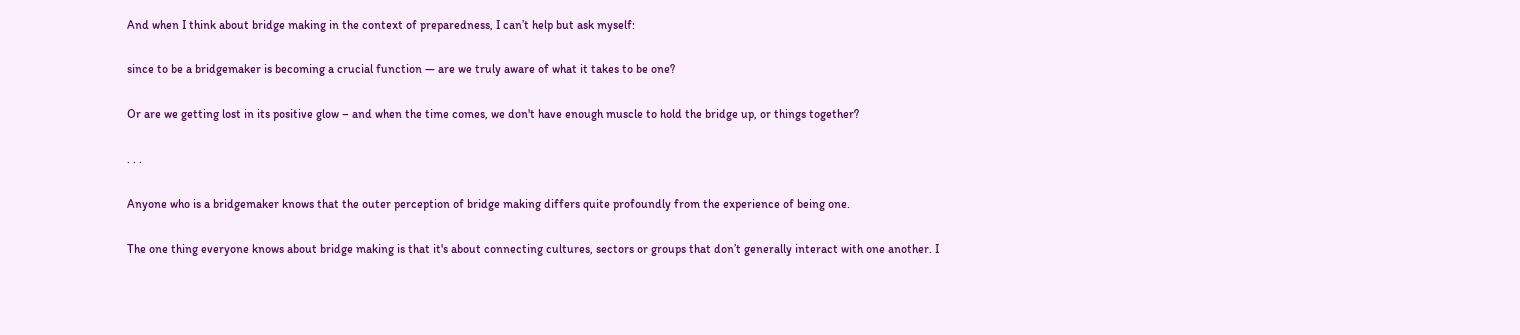And when I think about bridge making in the context of preparedness, I can’t help but ask myself:

since to be a bridgemaker is becoming a crucial function — are we truly aware of what it takes to be one?

Or are we getting lost in its positive glow – and when the time comes, we don't have enough muscle to hold the bridge up, or things together?

. . .

Anyone who is a bridgemaker knows that the outer perception of bridge making differs quite profoundly from the experience of being one.

The one thing everyone knows about bridge making is that it's about connecting cultures, sectors or groups that don’t generally interact with one another. I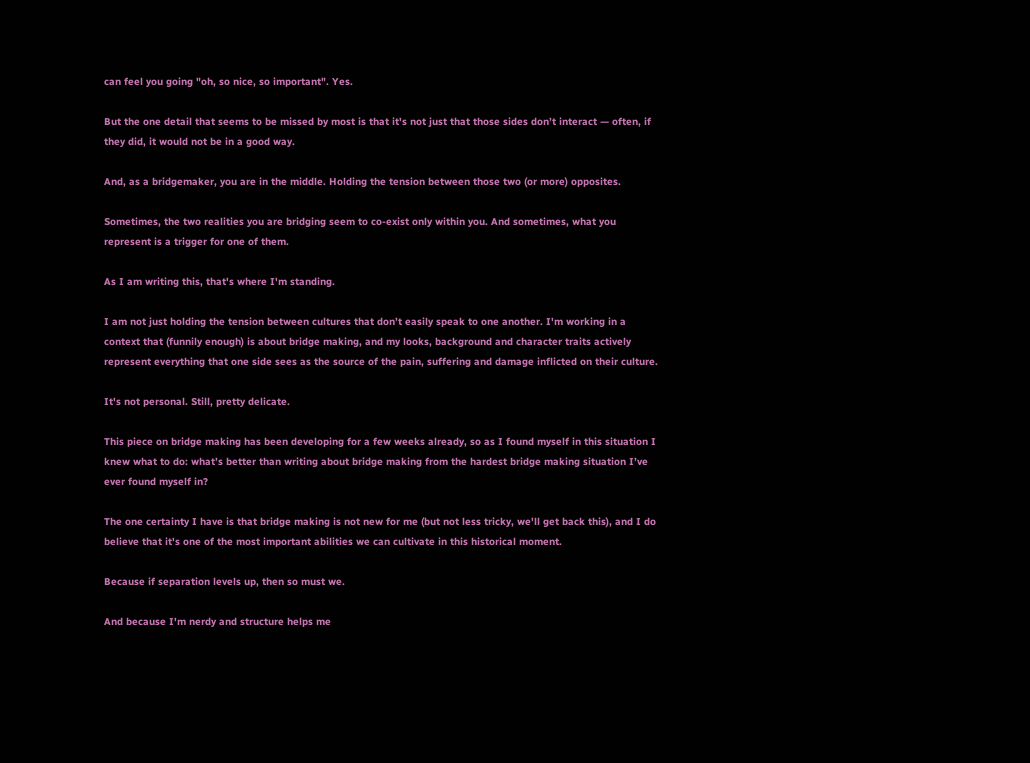can feel you going "oh, so nice, so important". Yes.

But the one detail that seems to be missed by most is that it's not just that those sides don’t interact — often, if they did, it would not be in a good way.

And, as a bridgemaker, you are in the middle. Holding the tension between those two (or more) opposites.

Sometimes, the two realities you are bridging seem to co-exist only within you. And sometimes, what you represent is a trigger for one of them.

As I am writing this, that's where I'm standing.

I am not just holding the tension between cultures that don’t easily speak to one another. I'm working in a context that (funnily enough) is about bridge making, and my looks, background and character traits actively represent everything that one side sees as the source of the pain, suffering and damage inflicted on their culture.

It's not personal. Still, pretty delicate.

This piece on bridge making has been developing for a few weeks already, so as I found myself in this situation I knew what to do: what’s better than writing about bridge making from the hardest bridge making situation I’ve ever found myself in?

The one certainty I have is that bridge making is not new for me (but not less tricky, we'll get back this), and I do believe that it's one of the most important abilities we can cultivate in this historical moment.

Because if separation levels up, then so must we.

And because I'm nerdy and structure helps me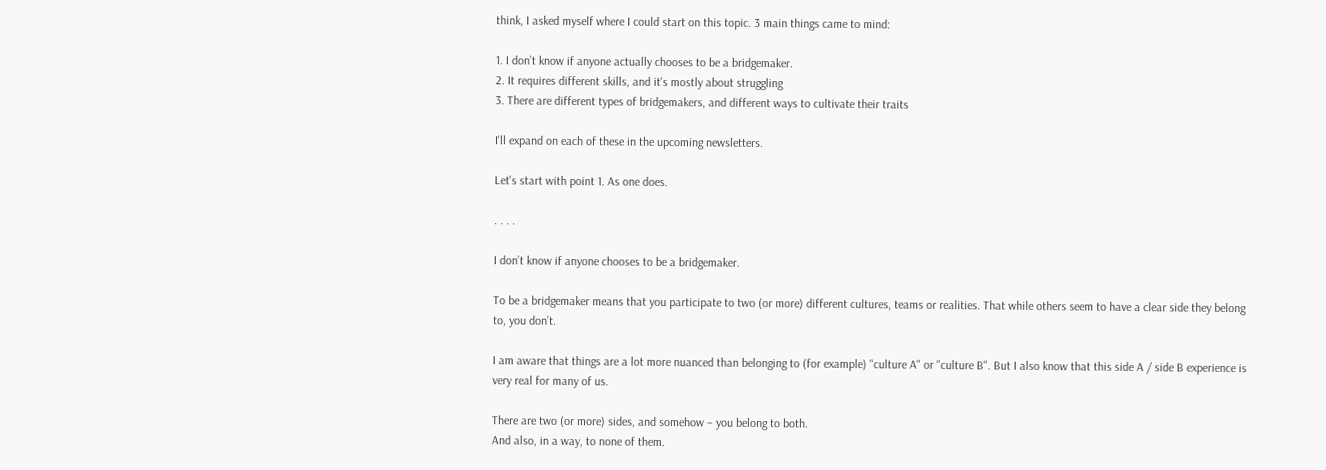think, I asked myself where I could start on this topic. 3 main things came to mind:

1. I don’t know if anyone actually chooses to be a bridgemaker.
2. It requires different skills, and it's mostly about struggling
3. There are different types of bridgemakers, and different ways to cultivate their traits

I'll expand on each of these in the upcoming newsletters.

Let's start with point 1. As one does.

. . . .

I don’t know if anyone chooses to be a bridgemaker.

To be a bridgemaker means that you participate to two (or more) different cultures, teams or realities. That while others seem to have a clear side they belong to, you don’t.

I am aware that things are a lot more nuanced than belonging to (for example) "culture A" or "culture B". But I also know that this side A / side B experience is very real for many of us.

There are two (or more) sides, and somehow – you belong to both.
And also, in a way, to none of them.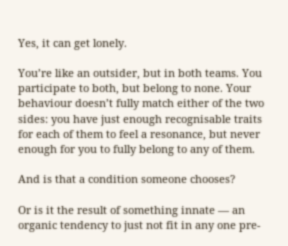Yes, it can get lonely.

You’re like an outsider, but in both teams. You participate to both, but belong to none. Your behaviour doesn’t fully match either of the two sides: you have just enough recognisable traits for each of them to feel a resonance, but never enough for you to fully belong to any of them.

And is that a condition someone chooses?

Or is it the result of something innate — an organic tendency to just not fit in any one pre-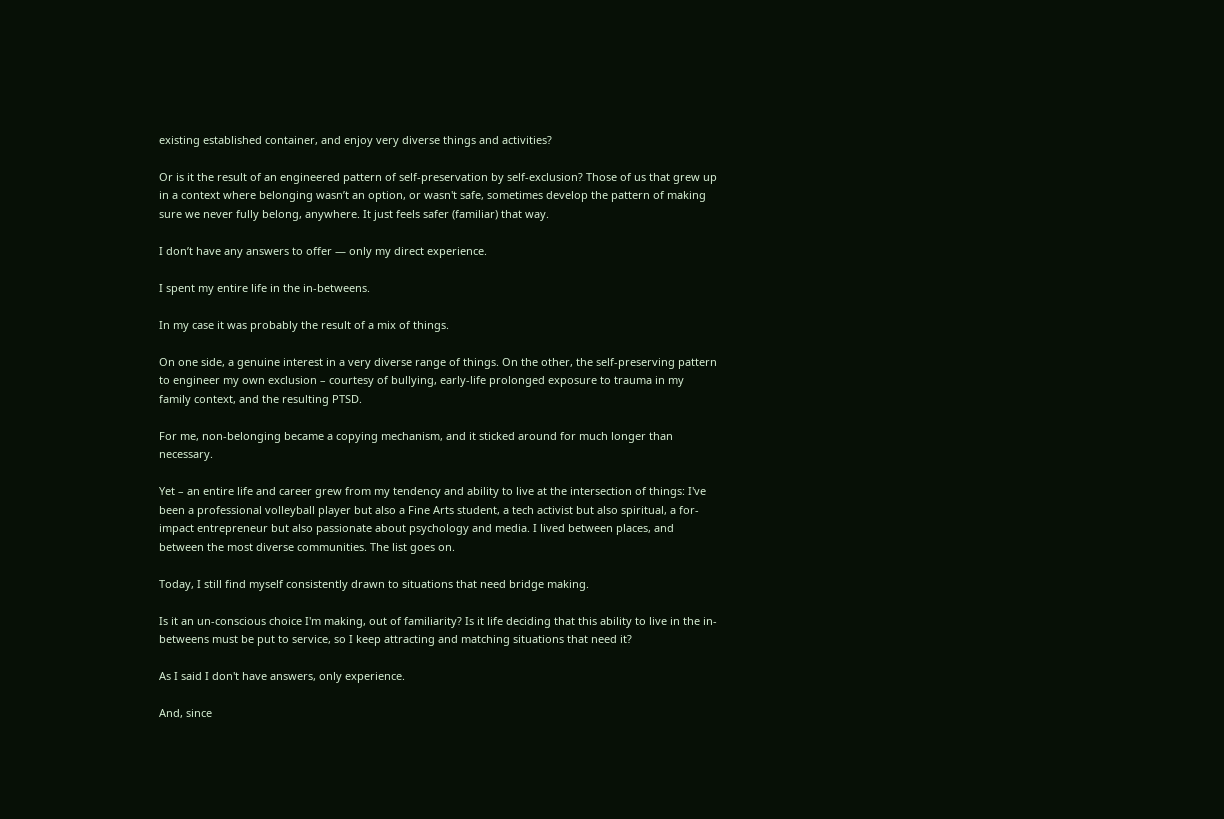existing established container, and enjoy very diverse things and activities?

Or is it the result of an engineered pattern of self-preservation by self-exclusion? Those of us that grew up in a context where belonging wasn’t an option, or wasn't safe, sometimes develop the pattern of making sure we never fully belong, anywhere. It just feels safer (familiar) that way.

I don’t have any answers to offer — only my direct experience.

I spent my entire life in the in-betweens.

In my case it was probably the result of a mix of things.

On one side, a genuine interest in a very diverse range of things. On the other, the self-preserving pattern to engineer my own exclusion – courtesy of bullying, early-life prolonged exposure to trauma in my family context, and the resulting PTSD.

For me, non-belonging became a copying mechanism, and it sticked around for much longer than necessary.

Yet – an entire life and career grew from my tendency and ability to live at the intersection of things: I've been a professional volleyball player but also a Fine Arts student, a tech activist but also spiritual, a for-impact entrepreneur but also passionate about psychology and media. I lived between places, and between the most diverse communities. The list goes on.

Today, I still find myself consistently drawn to situations that need bridge making.

Is it an un-conscious choice I'm making, out of familiarity? Is it life deciding that this ability to live in the in-betweens must be put to service, so I keep attracting and matching situations that need it?

As I said I don't have answers, only experience.

And, since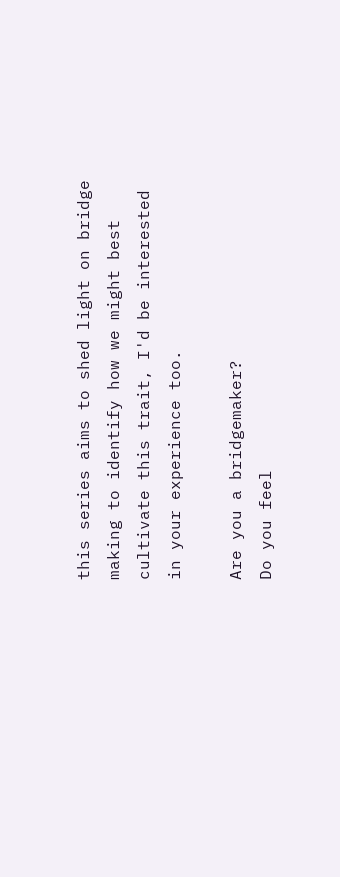this series aims to shed light on bridge making to identify how we might best cultivate this trait, I'd be interested in your experience too.

Are you a bridgemaker?
Do you feel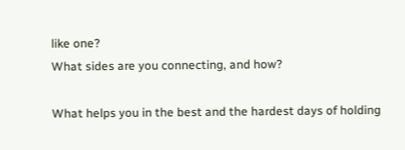like one?
What sides are you connecting, and how?

What helps you in the best and the hardest days of holding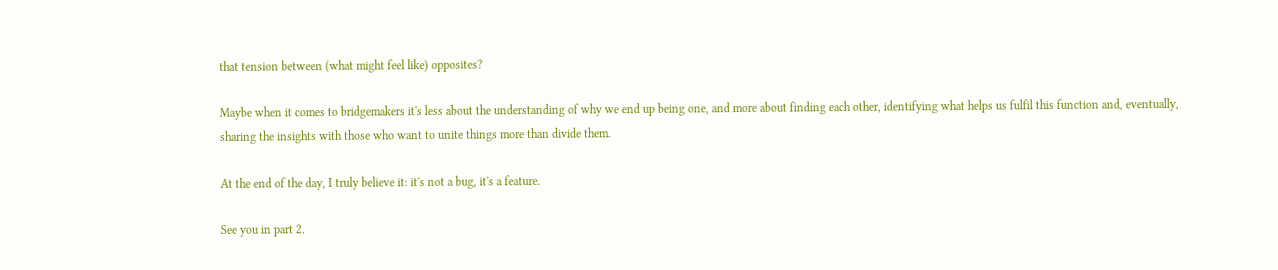that tension between (what might feel like) opposites?

Maybe when it comes to bridgemakers it's less about the understanding of why we end up being one, and more about finding each other, identifying what helps us fulfil this function and, eventually, sharing the insights with those who want to unite things more than divide them.

At the end of the day, I truly believe it: it's not a bug, it's a feature.

See you in part 2.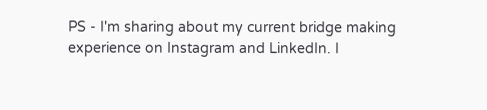PS - I'm sharing about my current bridge making experience on Instagram and LinkedIn. I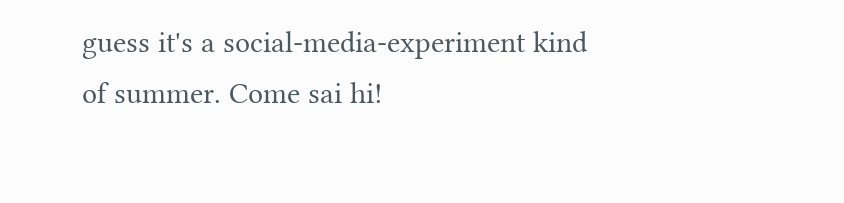guess it's a social-media-experiment kind of summer. Come sai hi!